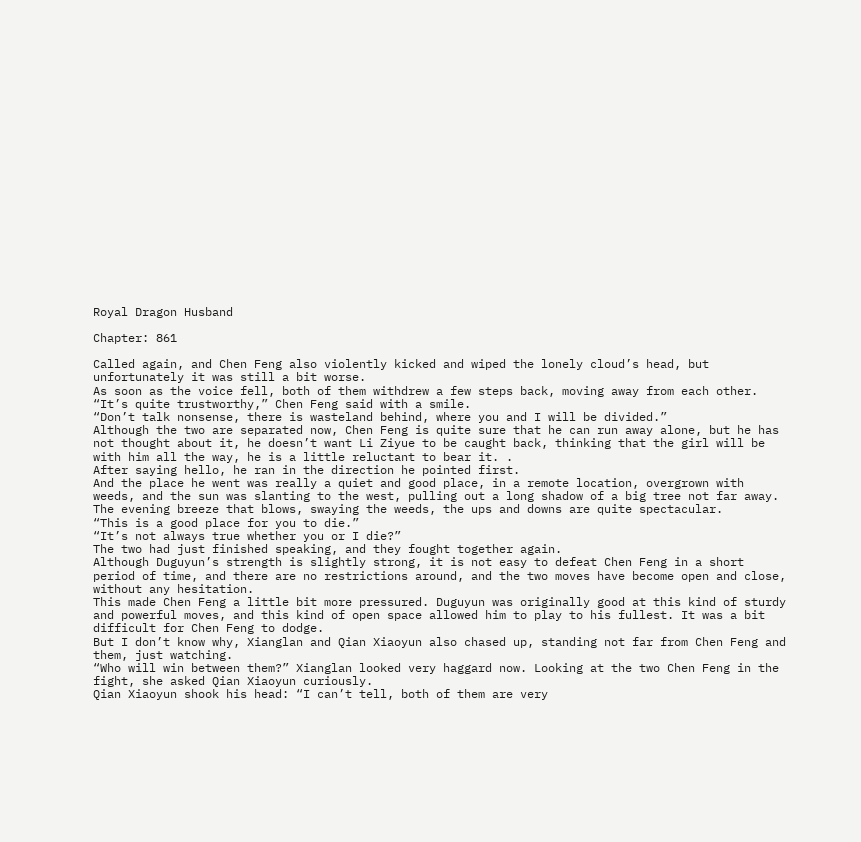Royal Dragon Husband

Chapter: 861

Called again, and Chen Feng also violently kicked and wiped the lonely cloud’s head, but unfortunately it was still a bit worse.
As soon as the voice fell, both of them withdrew a few steps back, moving away from each other.
“It’s quite trustworthy,” Chen Feng said with a smile.
“Don’t talk nonsense, there is wasteland behind, where you and I will be divided.”
Although the two are separated now, Chen Feng is quite sure that he can run away alone, but he has not thought about it, he doesn’t want Li Ziyue to be caught back, thinking that the girl will be with him all the way, he is a little reluctant to bear it. .
After saying hello, he ran in the direction he pointed first.
And the place he went was really a quiet and good place, in a remote location, overgrown with weeds, and the sun was slanting to the west, pulling out a long shadow of a big tree not far away.
The evening breeze that blows, swaying the weeds, the ups and downs are quite spectacular.
“This is a good place for you to die.”
“It’s not always true whether you or I die?”
The two had just finished speaking, and they fought together again.
Although Duguyun’s strength is slightly strong, it is not easy to defeat Chen Feng in a short period of time, and there are no restrictions around, and the two moves have become open and close, without any hesitation.
This made Chen Feng a little bit more pressured. Duguyun was originally good at this kind of sturdy and powerful moves, and this kind of open space allowed him to play to his fullest. It was a bit difficult for Chen Feng to dodge.
But I don’t know why, Xianglan and Qian Xiaoyun also chased up, standing not far from Chen Feng and them, just watching.
“Who will win between them?” Xianglan looked very haggard now. Looking at the two Chen Feng in the fight, she asked Qian Xiaoyun curiously.
Qian Xiaoyun shook his head: “I can’t tell, both of them are very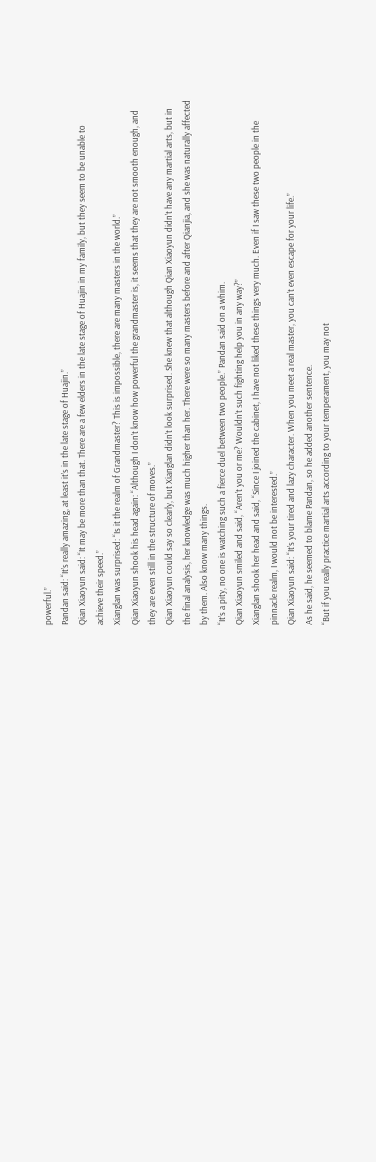powerful.”
Pandan said: “It’s really amazing, at least it’s in the late stage of Huajin.”
Qian Xiaoyun said: “It may be more than that. There are a few elders in the late stage of Huajin in my family, but they seem to be unable to achieve their speed.”
Xianglan was surprised: “Is it the realm of Grandmaster? This is impossible, there are many masters in the world.”
Qian Xiaoyun shook his head again: “Although I don’t know how powerful the grandmaster is, it seems that they are not smooth enough, and they are even still in the structure of moves.”
Qian Xiaoyun could say so clearly, but Xianglan didn’t look surprised. She knew that although Qian Xiaoyun didn’t have any martial arts, but in the final analysis, her knowledge was much higher than her. There were so many masters before and after Qianjia, and she was naturally affected by them. Also know many things.
“It’s a pity, no one is watching such a fierce duel between two people.” Pandan said on a whim.
Qian Xiaoyun smiled and said, “Aren’t you or me? Wouldn’t such fighting help you in any way?”
Xianglan shook her head and said, “Since I joined the cabinet, I have not liked these things very much. Even if I saw these two people in the pinnacle realm, I would not be interested.”
Qian Xiaoyun said: “It’s your tired and lazy character. When you meet a real master, you can’t even escape for your life.”
As he said, he seemed to blame Pandan, so he added another sentence.
“But if you really practice martial arts according to your temperament, you may not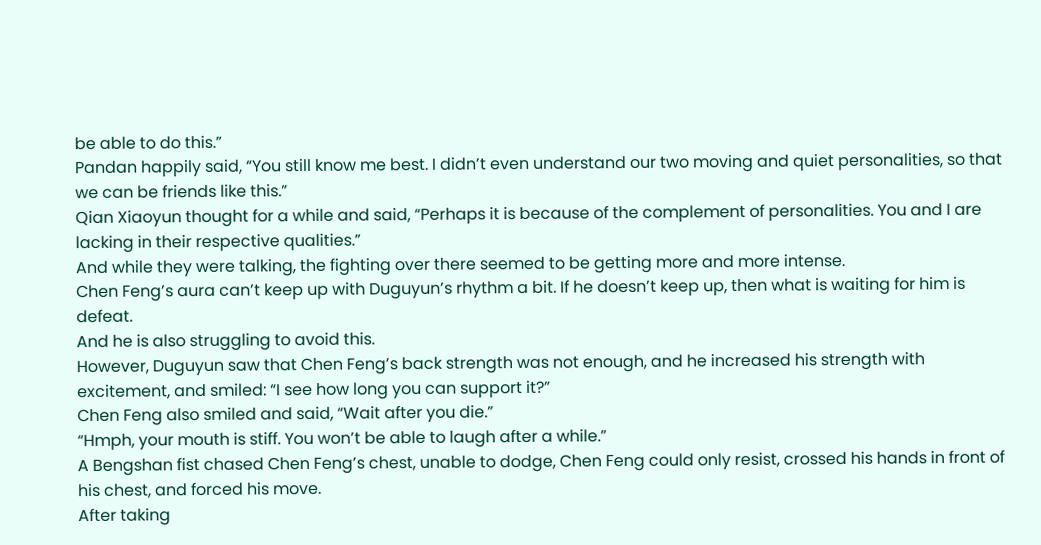be able to do this.”
Pandan happily said, “You still know me best. I didn’t even understand our two moving and quiet personalities, so that we can be friends like this.”
Qian Xiaoyun thought for a while and said, “Perhaps it is because of the complement of personalities. You and I are lacking in their respective qualities.”
And while they were talking, the fighting over there seemed to be getting more and more intense.
Chen Feng’s aura can’t keep up with Duguyun’s rhythm a bit. If he doesn’t keep up, then what is waiting for him is defeat.
And he is also struggling to avoid this.
However, Duguyun saw that Chen Feng’s back strength was not enough, and he increased his strength with excitement, and smiled: “I see how long you can support it?”
Chen Feng also smiled and said, “Wait after you die.”
“Hmph, your mouth is stiff. You won’t be able to laugh after a while.”
A Bengshan fist chased Chen Feng’s chest, unable to dodge, Chen Feng could only resist, crossed his hands in front of his chest, and forced his move.
After taking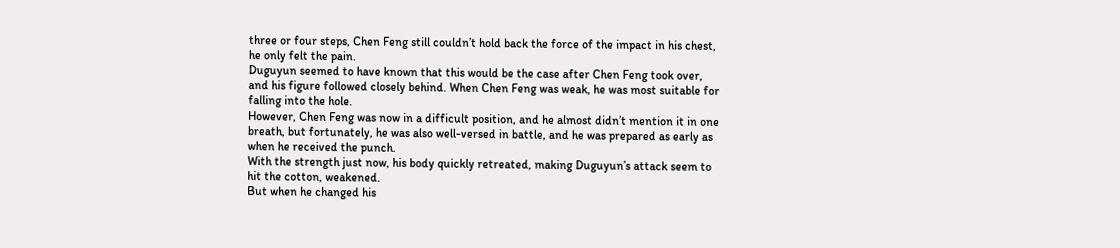three or four steps, Chen Feng still couldn’t hold back the force of the impact in his chest, he only felt the pain.
Duguyun seemed to have known that this would be the case after Chen Feng took over, and his figure followed closely behind. When Chen Feng was weak, he was most suitable for falling into the hole.
However, Chen Feng was now in a difficult position, and he almost didn’t mention it in one breath, but fortunately, he was also well-versed in battle, and he was prepared as early as when he received the punch.
With the strength just now, his body quickly retreated, making Duguyun’s attack seem to hit the cotton, weakened.
But when he changed his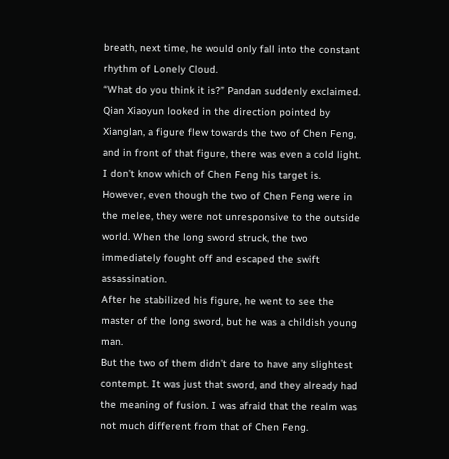breath, next time, he would only fall into the constant rhythm of Lonely Cloud.
“What do you think it is?” Pandan suddenly exclaimed.
Qian Xiaoyun looked in the direction pointed by Xianglan, a figure flew towards the two of Chen Feng, and in front of that figure, there was even a cold light.
I don’t know which of Chen Feng his target is.
However, even though the two of Chen Feng were in the melee, they were not unresponsive to the outside world. When the long sword struck, the two immediately fought off and escaped the swift assassination.
After he stabilized his figure, he went to see the master of the long sword, but he was a childish young man.
But the two of them didn’t dare to have any slightest contempt. It was just that sword, and they already had the meaning of fusion. I was afraid that the realm was not much different from that of Chen Feng.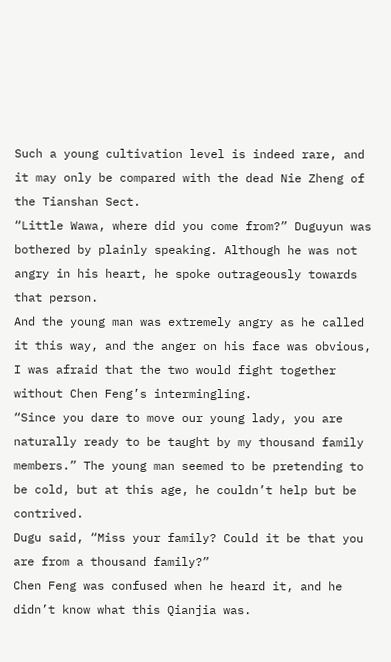Such a young cultivation level is indeed rare, and it may only be compared with the dead Nie Zheng of the Tianshan Sect.
“Little Wawa, where did you come from?” Duguyun was bothered by plainly speaking. Although he was not angry in his heart, he spoke outrageously towards that person.
And the young man was extremely angry as he called it this way, and the anger on his face was obvious, I was afraid that the two would fight together without Chen Feng’s intermingling.
“Since you dare to move our young lady, you are naturally ready to be taught by my thousand family members.” The young man seemed to be pretending to be cold, but at this age, he couldn’t help but be contrived.
Dugu said, “Miss your family? Could it be that you are from a thousand family?”
Chen Feng was confused when he heard it, and he didn’t know what this Qianjia was.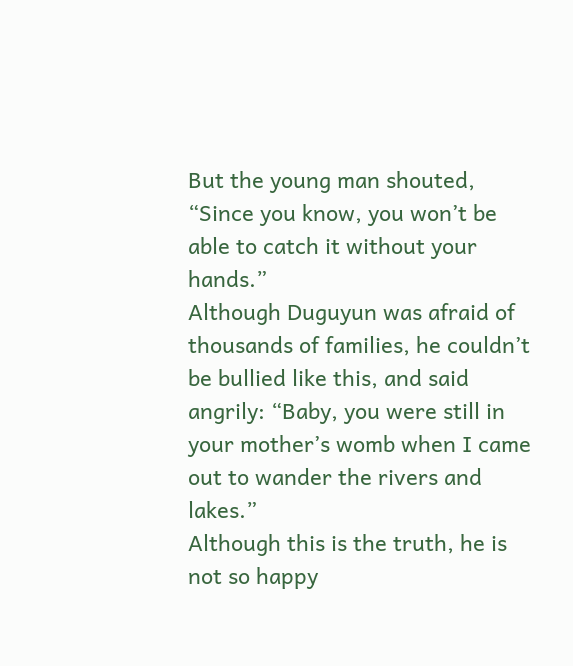But the young man shouted, “Since you know, you won’t be able to catch it without your hands.”
Although Duguyun was afraid of thousands of families, he couldn’t be bullied like this, and said angrily: “Baby, you were still in your mother’s womb when I came out to wander the rivers and lakes.”
Although this is the truth, he is not so happy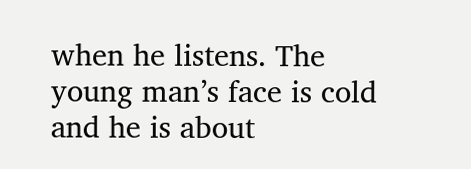when he listens. The young man’s face is cold and he is about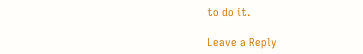to do it.

Leave a Reply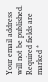Your email address will not be published. Required fields are marked *